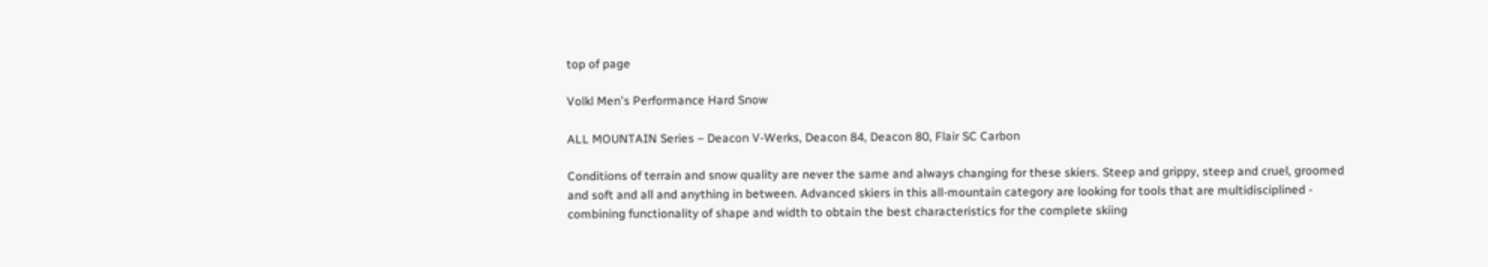top of page

Volkl Men's Performance Hard Snow

ALL MOUNTAIN Series – Deacon V-Werks, Deacon 84, Deacon 80, Flair SC Carbon

Conditions of terrain and snow quality are never the same and always changing for these skiers. Steep and grippy, steep and cruel, groomed and soft and all and anything in between. Advanced skiers in this all-mountain category are looking for tools that are multidisciplined - combining functionality of shape and width to obtain the best characteristics for the complete skiing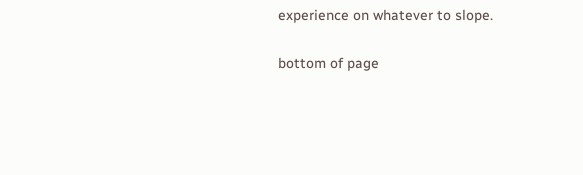experience on whatever to slope.

bottom of page